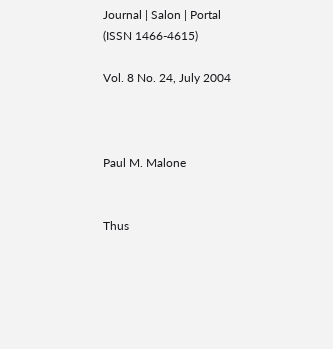Journal | Salon | Portal (ISSN 1466-4615)

Vol. 8 No. 24, July 2004



Paul M. Malone


Thus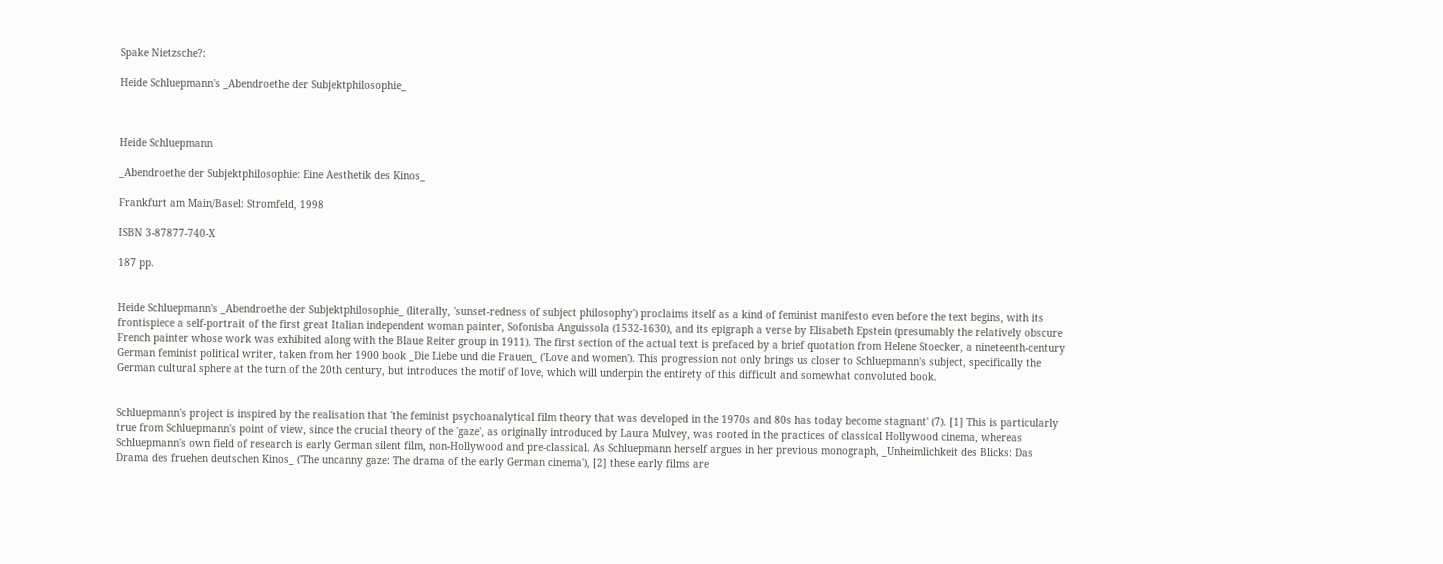Spake Nietzsche?:

Heide Schluepmann's _Abendroethe der Subjektphilosophie_



Heide Schluepmann

_Abendroethe der Subjektphilosophie: Eine Aesthetik des Kinos_

Frankfurt am Main/Basel: Stromfeld, 1998

ISBN 3-87877-740-X

187 pp.


Heide Schluepmann's _Abendroethe der Subjektphilosophie_ (literally, 'sunset-redness of subject philosophy') proclaims itself as a kind of feminist manifesto even before the text begins, with its frontispiece a self-portrait of the first great Italian independent woman painter, Sofonisba Anguissola (1532-1630), and its epigraph a verse by Elisabeth Epstein (presumably the relatively obscure French painter whose work was exhibited along with the Blaue Reiter group in 1911). The first section of the actual text is prefaced by a brief quotation from Helene Stoecker, a nineteenth-century German feminist political writer, taken from her 1900 book _Die Liebe und die Frauen_ ('Love and women'). This progression not only brings us closer to Schluepmann's subject, specifically the German cultural sphere at the turn of the 20th century, but introduces the motif of love, which will underpin the entirety of this difficult and somewhat convoluted book.


Schluepmann's project is inspired by the realisation that 'the feminist psychoanalytical film theory that was developed in the 1970s and 80s has today become stagnant' (7). [1] This is particularly true from Schluepmann's point of view, since the crucial theory of the 'gaze', as originally introduced by Laura Mulvey, was rooted in the practices of classical Hollywood cinema, whereas Schluepmann's own field of research is early German silent film, non-Hollywood and pre-classical. As Schluepmann herself argues in her previous monograph, _Unheimlichkeit des Blicks: Das Drama des fruehen deutschen Kinos_ ('The uncanny gaze: The drama of the early German cinema'), [2] these early films are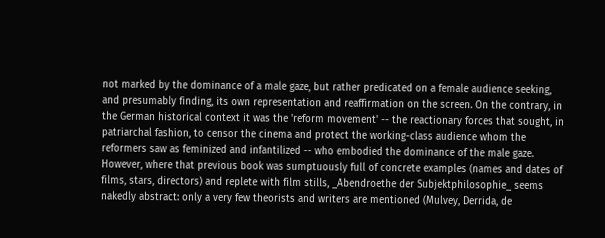not marked by the dominance of a male gaze, but rather predicated on a female audience seeking, and presumably finding, its own representation and reaffirmation on the screen. On the contrary, in the German historical context it was the 'reform movement' -- the reactionary forces that sought, in patriarchal fashion, to censor the cinema and protect the working-class audience whom the reformers saw as feminized and infantilized -- who embodied the dominance of the male gaze. However, where that previous book was sumptuously full of concrete examples (names and dates of films, stars, directors) and replete with film stills, _Abendroethe der Subjektphilosophie_ seems nakedly abstract: only a very few theorists and writers are mentioned (Mulvey, Derrida, de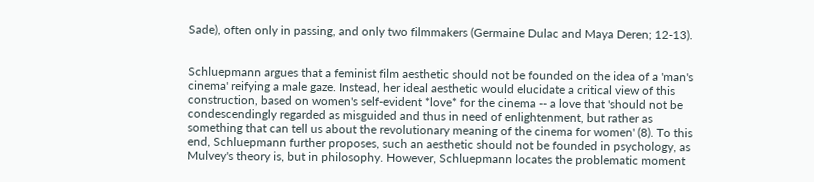Sade), often only in passing, and only two filmmakers (Germaine Dulac and Maya Deren; 12-13).


Schluepmann argues that a feminist film aesthetic should not be founded on the idea of a 'man's cinema' reifying a male gaze. Instead, her ideal aesthetic would elucidate a critical view of this construction, based on women's self-evident *love* for the cinema -- a love that 'should not be condescendingly regarded as misguided and thus in need of enlightenment, but rather as something that can tell us about the revolutionary meaning of the cinema for women' (8). To this end, Schluepmann further proposes, such an aesthetic should not be founded in psychology, as Mulvey's theory is, but in philosophy. However, Schluepmann locates the problematic moment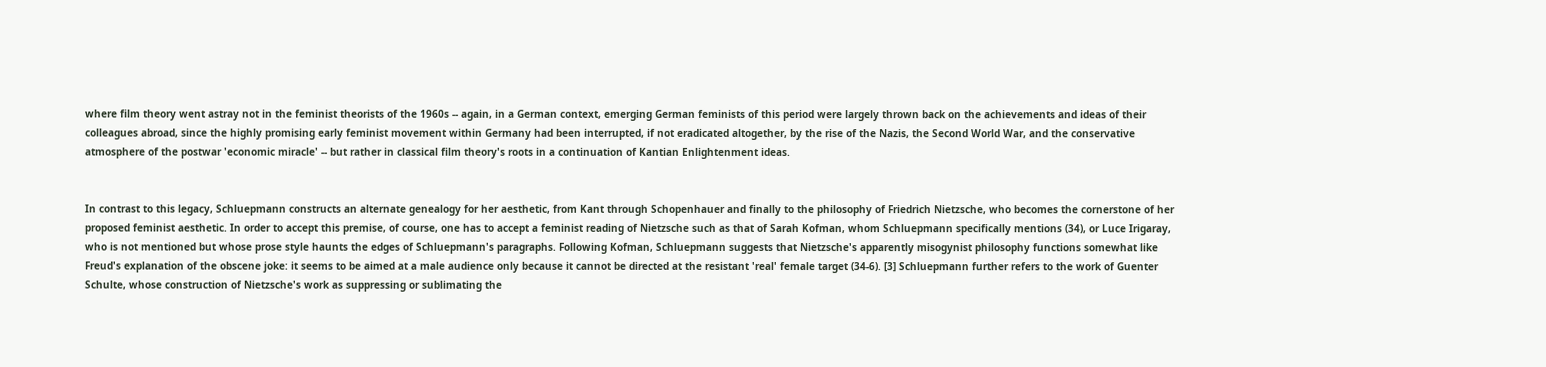where film theory went astray not in the feminist theorists of the 1960s -- again, in a German context, emerging German feminists of this period were largely thrown back on the achievements and ideas of their colleagues abroad, since the highly promising early feminist movement within Germany had been interrupted, if not eradicated altogether, by the rise of the Nazis, the Second World War, and the conservative atmosphere of the postwar 'economic miracle' -- but rather in classical film theory's roots in a continuation of Kantian Enlightenment ideas.


In contrast to this legacy, Schluepmann constructs an alternate genealogy for her aesthetic, from Kant through Schopenhauer and finally to the philosophy of Friedrich Nietzsche, who becomes the cornerstone of her proposed feminist aesthetic. In order to accept this premise, of course, one has to accept a feminist reading of Nietzsche such as that of Sarah Kofman, whom Schluepmann specifically mentions (34), or Luce Irigaray, who is not mentioned but whose prose style haunts the edges of Schluepmann's paragraphs. Following Kofman, Schluepmann suggests that Nietzsche's apparently misogynist philosophy functions somewhat like Freud's explanation of the obscene joke: it seems to be aimed at a male audience only because it cannot be directed at the resistant 'real' female target (34-6). [3] Schluepmann further refers to the work of Guenter Schulte, whose construction of Nietzsche's work as suppressing or sublimating the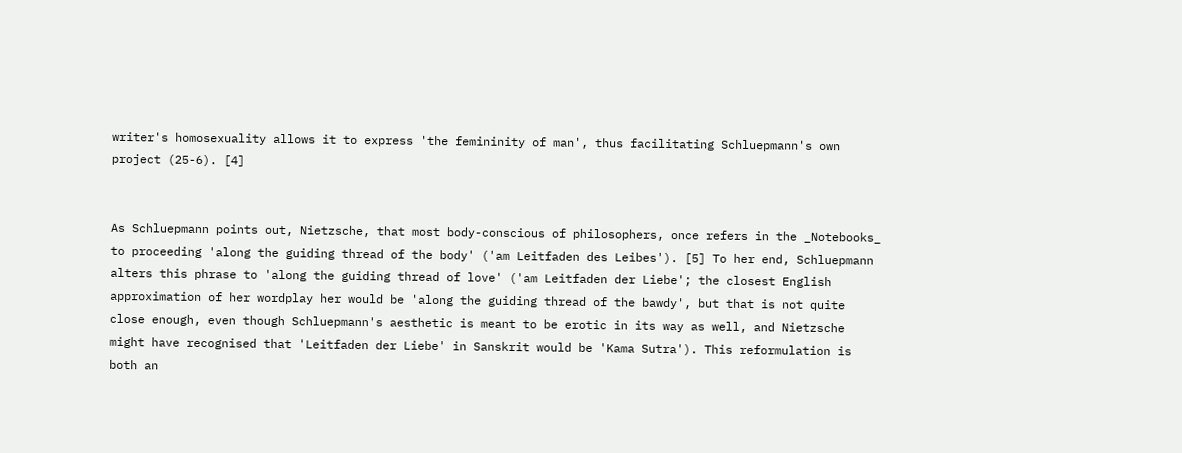writer's homosexuality allows it to express 'the femininity of man', thus facilitating Schluepmann's own project (25-6). [4]


As Schluepmann points out, Nietzsche, that most body-conscious of philosophers, once refers in the _Notebooks_ to proceeding 'along the guiding thread of the body' ('am Leitfaden des Leibes'). [5] To her end, Schluepmann alters this phrase to 'along the guiding thread of love' ('am Leitfaden der Liebe'; the closest English approximation of her wordplay her would be 'along the guiding thread of the bawdy', but that is not quite close enough, even though Schluepmann's aesthetic is meant to be erotic in its way as well, and Nietzsche might have recognised that 'Leitfaden der Liebe' in Sanskrit would be 'Kama Sutra'). This reformulation is both an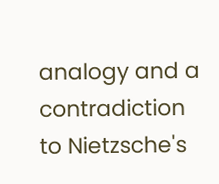analogy and a contradiction to Nietzsche's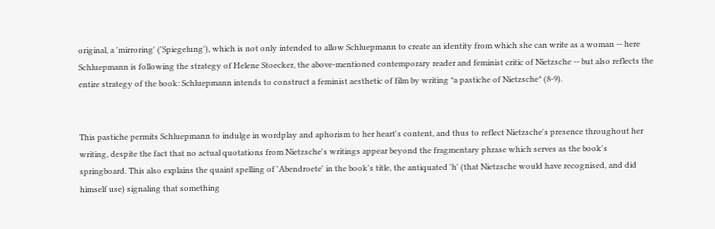original, a 'mirroring' ('Spiegelung'), which is not only intended to allow Schluepmann to create an identity from which she can write as a woman -- here Schluepmann is following the strategy of Helene Stoecker, the above-mentioned contemporary reader and feminist critic of Nietzsche -- but also reflects the entire strategy of the book: Schluepmann intends to construct a feminist aesthetic of film by writing *a pastiche of Nietzsche* (8-9).


This pastiche permits Schluepmann to indulge in wordplay and aphorism to her heart's content, and thus to reflect Nietzsche's presence throughout her writing, despite the fact that no actual quotations from Nietzsche's writings appear beyond the fragmentary phrase which serves as the book's springboard. This also explains the quaint spelling of 'Abendroete' in the book's title, the antiquated 'h' (that Nietzsche would have recognised, and did himself use) signaling that something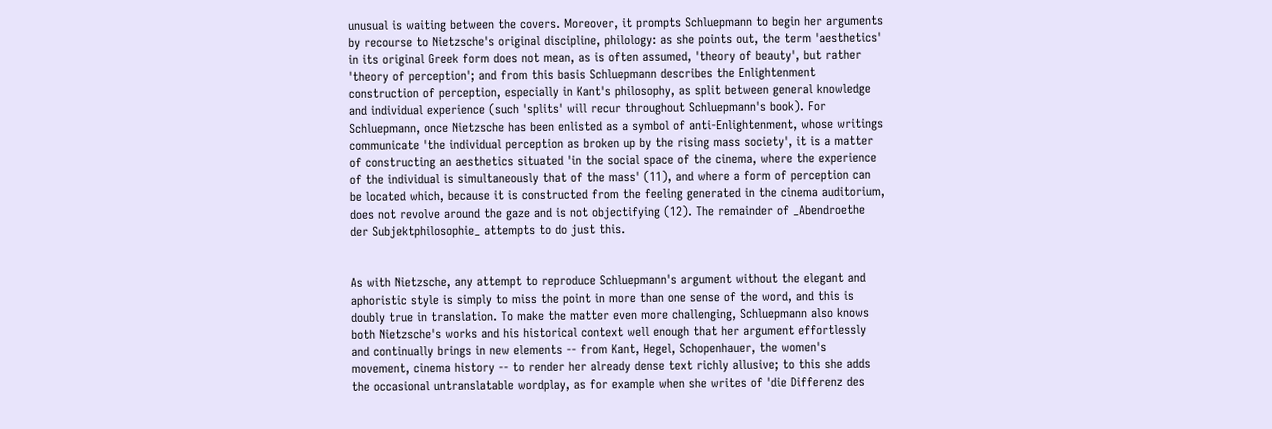unusual is waiting between the covers. Moreover, it prompts Schluepmann to begin her arguments by recourse to Nietzsche's original discipline, philology: as she points out, the term 'aesthetics' in its original Greek form does not mean, as is often assumed, 'theory of beauty', but rather 'theory of perception'; and from this basis Schluepmann describes the Enlightenment construction of perception, especially in Kant's philosophy, as split between general knowledge and individual experience (such 'splits' will recur throughout Schluepmann's book). For Schluepmann, once Nietzsche has been enlisted as a symbol of anti-Enlightenment, whose writings communicate 'the individual perception as broken up by the rising mass society', it is a matter of constructing an aesthetics situated 'in the social space of the cinema, where the experience of the individual is simultaneously that of the mass' (11), and where a form of perception can be located which, because it is constructed from the feeling generated in the cinema auditorium, does not revolve around the gaze and is not objectifying (12). The remainder of _Abendroethe der Subjektphilosophie_ attempts to do just this.


As with Nietzsche, any attempt to reproduce Schluepmann's argument without the elegant and aphoristic style is simply to miss the point in more than one sense of the word, and this is doubly true in translation. To make the matter even more challenging, Schluepmann also knows both Nietzsche's works and his historical context well enough that her argument effortlessly and continually brings in new elements -- from Kant, Hegel, Schopenhauer, the women's movement, cinema history -- to render her already dense text richly allusive; to this she adds the occasional untranslatable wordplay, as for example when she writes of 'die Differenz des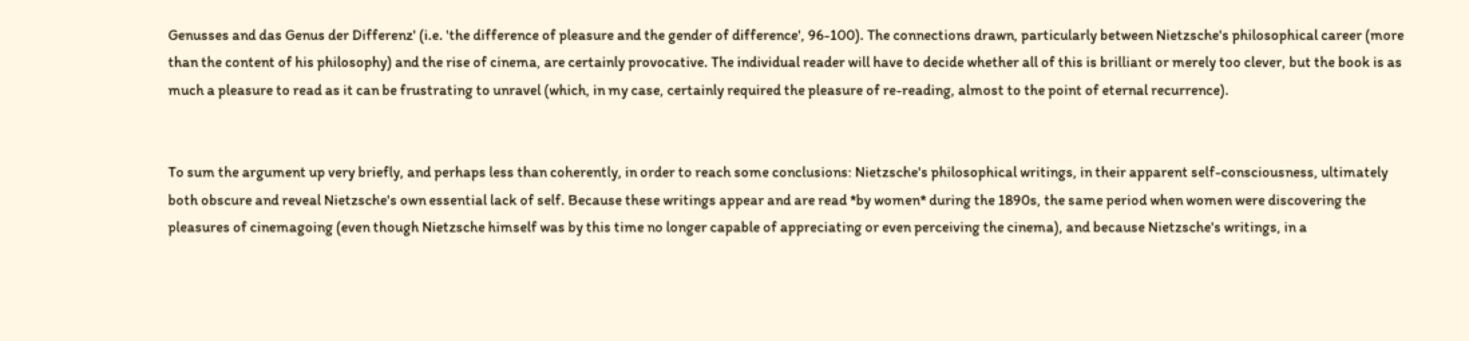Genusses and das Genus der Differenz' (i.e. 'the difference of pleasure and the gender of difference', 96-100). The connections drawn, particularly between Nietzsche's philosophical career (more than the content of his philosophy) and the rise of cinema, are certainly provocative. The individual reader will have to decide whether all of this is brilliant or merely too clever, but the book is as much a pleasure to read as it can be frustrating to unravel (which, in my case, certainly required the pleasure of re-reading, almost to the point of eternal recurrence).


To sum the argument up very briefly, and perhaps less than coherently, in order to reach some conclusions: Nietzsche's philosophical writings, in their apparent self-consciousness, ultimately both obscure and reveal Nietzsche's own essential lack of self. Because these writings appear and are read *by women* during the 1890s, the same period when women were discovering the pleasures of cinemagoing (even though Nietzsche himself was by this time no longer capable of appreciating or even perceiving the cinema), and because Nietzsche's writings, in a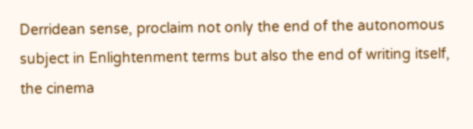Derridean sense, proclaim not only the end of the autonomous subject in Enlightenment terms but also the end of writing itself, the cinema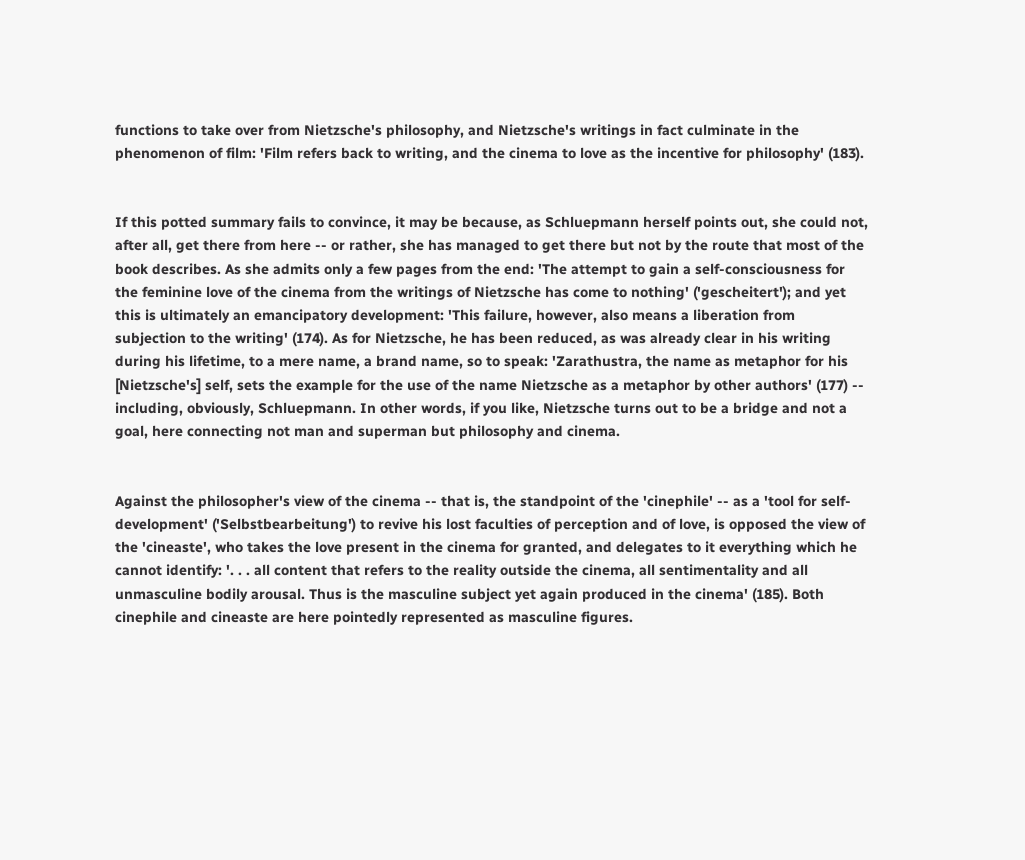functions to take over from Nietzsche's philosophy, and Nietzsche's writings in fact culminate in the phenomenon of film: 'Film refers back to writing, and the cinema to love as the incentive for philosophy' (183).


If this potted summary fails to convince, it may be because, as Schluepmann herself points out, she could not, after all, get there from here -- or rather, she has managed to get there but not by the route that most of the book describes. As she admits only a few pages from the end: 'The attempt to gain a self-consciousness for the feminine love of the cinema from the writings of Nietzsche has come to nothing' ('gescheitert'); and yet this is ultimately an emancipatory development: 'This failure, however, also means a liberation from subjection to the writing' (174). As for Nietzsche, he has been reduced, as was already clear in his writing during his lifetime, to a mere name, a brand name, so to speak: 'Zarathustra, the name as metaphor for his [Nietzsche's] self, sets the example for the use of the name Nietzsche as a metaphor by other authors' (177) -- including, obviously, Schluepmann. In other words, if you like, Nietzsche turns out to be a bridge and not a goal, here connecting not man and superman but philosophy and cinema.


Against the philosopher's view of the cinema -- that is, the standpoint of the 'cinephile' -- as a 'tool for self-development' ('Selbstbearbeitung') to revive his lost faculties of perception and of love, is opposed the view of the 'cineaste', who takes the love present in the cinema for granted, and delegates to it everything which he cannot identify: '. . . all content that refers to the reality outside the cinema, all sentimentality and all unmasculine bodily arousal. Thus is the masculine subject yet again produced in the cinema' (185). Both cinephile and cineaste are here pointedly represented as masculine figures.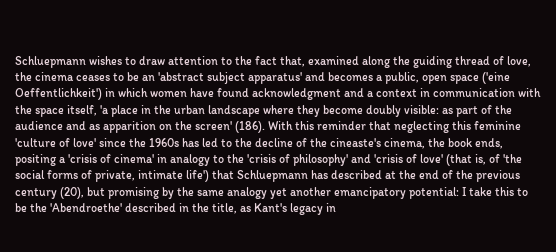Schluepmann wishes to draw attention to the fact that, examined along the guiding thread of love, the cinema ceases to be an 'abstract subject apparatus' and becomes a public, open space ('eine Oeffentlichkeit') in which women have found acknowledgment and a context in communication with the space itself, 'a place in the urban landscape where they become doubly visible: as part of the audience and as apparition on the screen' (186). With this reminder that neglecting this feminine 'culture of love' since the 1960s has led to the decline of the cineaste's cinema, the book ends, positing a 'crisis of cinema' in analogy to the 'crisis of philosophy' and 'crisis of love' (that is, of 'the social forms of private, intimate life') that Schluepmann has described at the end of the previous century (20), but promising by the same analogy yet another emancipatory potential: I take this to be the 'Abendroethe' described in the title, as Kant's legacy in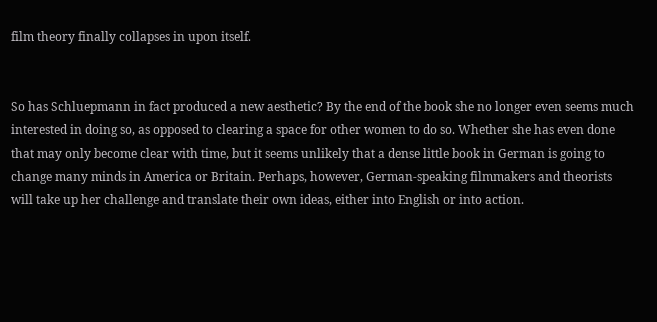film theory finally collapses in upon itself.


So has Schluepmann in fact produced a new aesthetic? By the end of the book she no longer even seems much interested in doing so, as opposed to clearing a space for other women to do so. Whether she has even done that may only become clear with time, but it seems unlikely that a dense little book in German is going to change many minds in America or Britain. Perhaps, however, German-speaking filmmakers and theorists will take up her challenge and translate their own ideas, either into English or into action.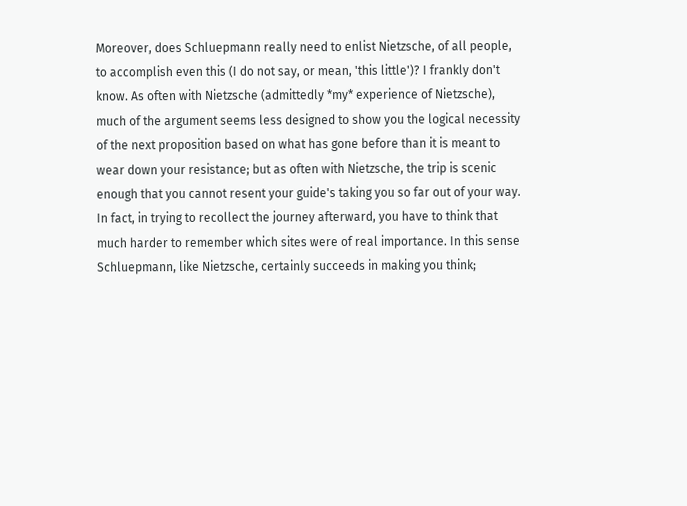Moreover, does Schluepmann really need to enlist Nietzsche, of all people, to accomplish even this (I do not say, or mean, 'this little')? I frankly don't know. As often with Nietzsche (admittedly *my* experience of Nietzsche), much of the argument seems less designed to show you the logical necessity of the next proposition based on what has gone before than it is meant to wear down your resistance; but as often with Nietzsche, the trip is scenic enough that you cannot resent your guide's taking you so far out of your way. In fact, in trying to recollect the journey afterward, you have to think that much harder to remember which sites were of real importance. In this sense Schluepmann, like Nietzsche, certainly succeeds in making you think;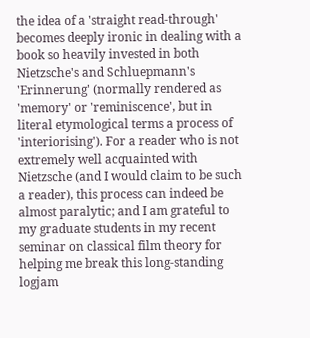the idea of a 'straight read-through' becomes deeply ironic in dealing with a book so heavily invested in both Nietzsche's and Schluepmann's 'Erinnerung' (normally rendered as 'memory' or 'reminiscence', but in literal etymological terms a process of 'interiorising'). For a reader who is not extremely well acquainted with Nietzsche (and I would claim to be such a reader), this process can indeed be almost paralytic; and I am grateful to my graduate students in my recent seminar on classical film theory for helping me break this long-standing logjam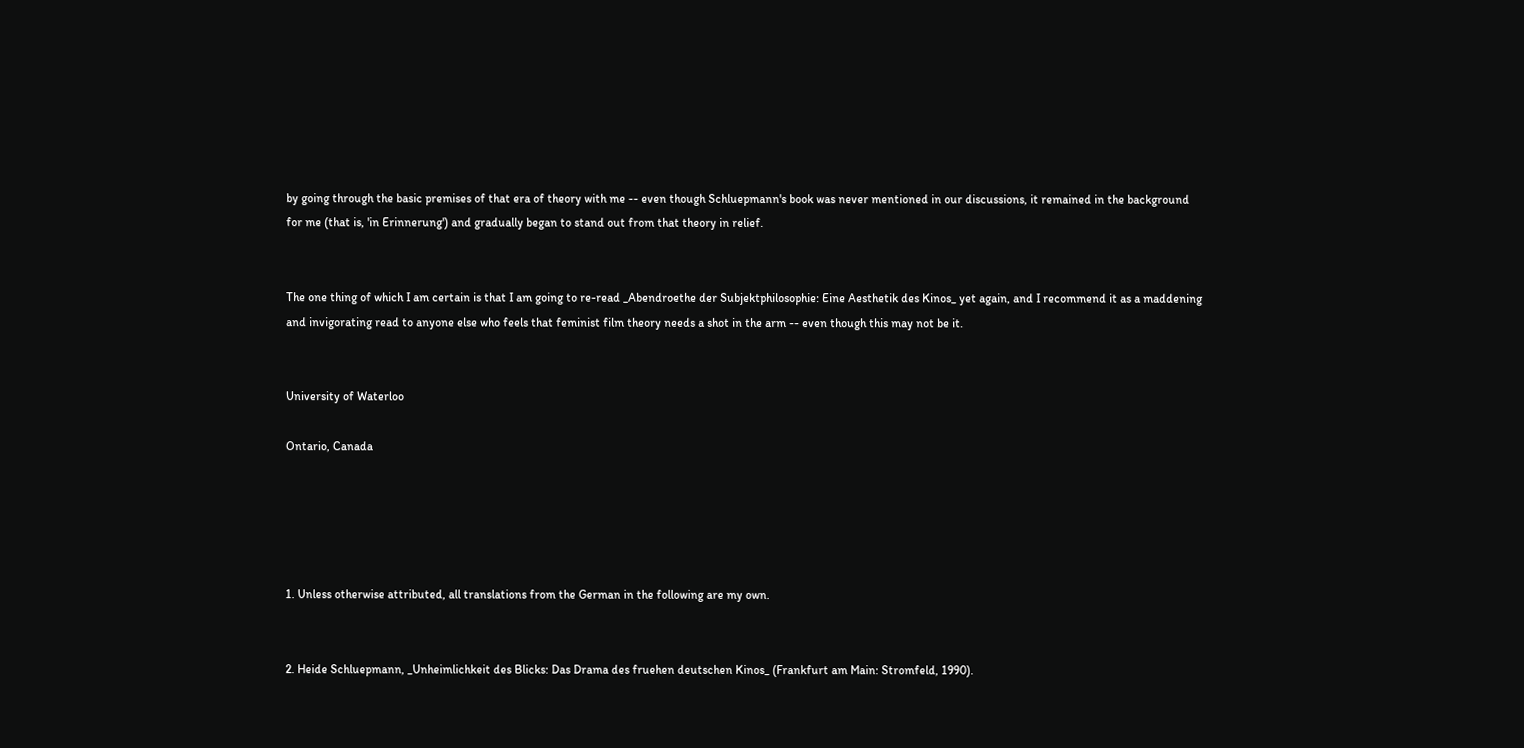by going through the basic premises of that era of theory with me -- even though Schluepmann's book was never mentioned in our discussions, it remained in the background for me (that is, 'in Erinnerung') and gradually began to stand out from that theory in relief.


The one thing of which I am certain is that I am going to re-read _Abendroethe der Subjektphilosophie: Eine Aesthetik des Kinos_ yet again, and I recommend it as a maddening and invigorating read to anyone else who feels that feminist film theory needs a shot in the arm -- even though this may not be it.


University of Waterloo

Ontario, Canada





1. Unless otherwise attributed, all translations from the German in the following are my own.


2. Heide Schluepmann, _Unheimlichkeit des Blicks: Das Drama des fruehen deutschen Kinos_ (Frankfurt am Main: Stromfeld, 1990).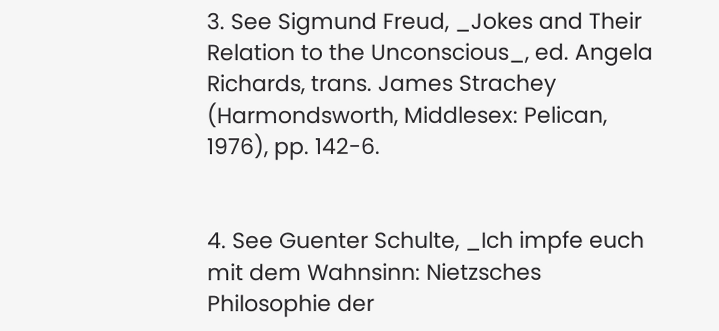3. See Sigmund Freud, _Jokes and Their Relation to the Unconscious_, ed. Angela Richards, trans. James Strachey (Harmondsworth, Middlesex: Pelican, 1976), pp. 142-6.


4. See Guenter Schulte, _Ich impfe euch mit dem Wahnsinn: Nietzsches Philosophie der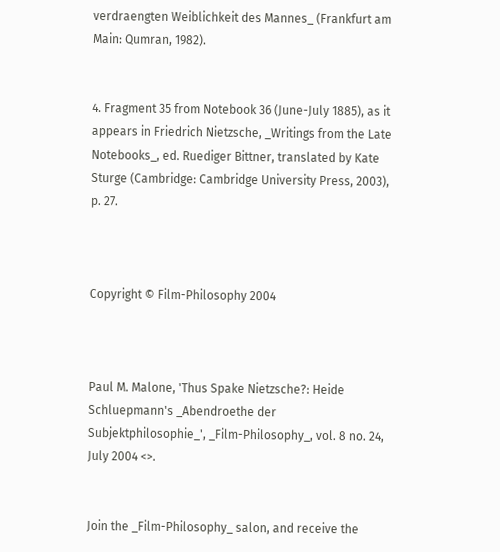verdraengten Weiblichkeit des Mannes_ (Frankfurt am Main: Qumran, 1982).


4. Fragment 35 from Notebook 36 (June-July 1885), as it appears in Friedrich Nietzsche, _Writings from the Late Notebooks_, ed. Ruediger Bittner, translated by Kate Sturge (Cambridge: Cambridge University Press, 2003), p. 27.



Copyright © Film-Philosophy 2004



Paul M. Malone, 'Thus Spake Nietzsche?: Heide Schluepmann's _Abendroethe der Subjektphilosophie_', _Film-Philosophy_, vol. 8 no. 24, July 2004 <>.


Join the _Film-Philosophy_ salon, and receive the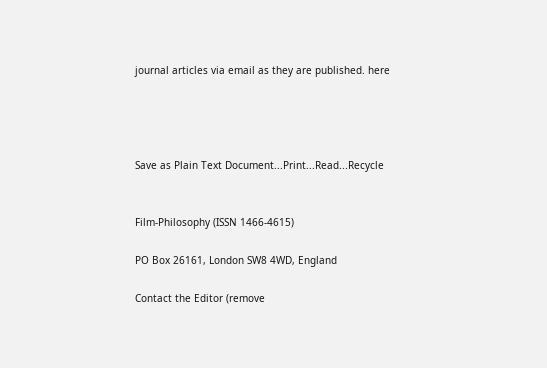journal articles via email as they are published. here




Save as Plain Text Document...Print...Read...Recycle


Film-Philosophy (ISSN 1466-4615)

PO Box 26161, London SW8 4WD, England

Contact the Editor (remove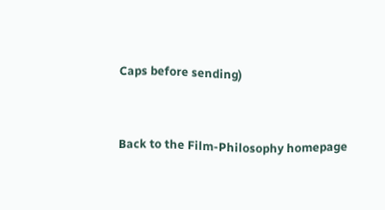Caps before sending)


Back to the Film-Philosophy homepage